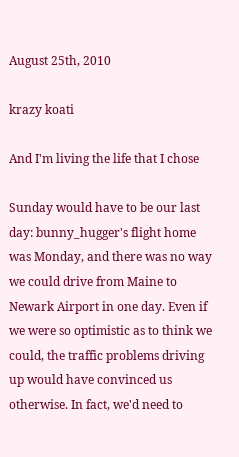August 25th, 2010

krazy koati

And I'm living the life that I chose

Sunday would have to be our last day: bunny_hugger's flight home was Monday, and there was no way we could drive from Maine to Newark Airport in one day. Even if we were so optimistic as to think we could, the traffic problems driving up would have convinced us otherwise. In fact, we'd need to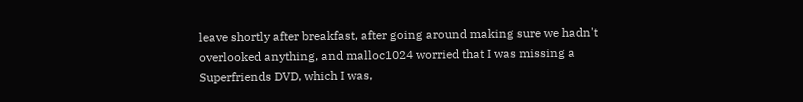leave shortly after breakfast, after going around making sure we hadn't overlooked anything, and malloc1024 worried that I was missing a Superfriends DVD, which I was,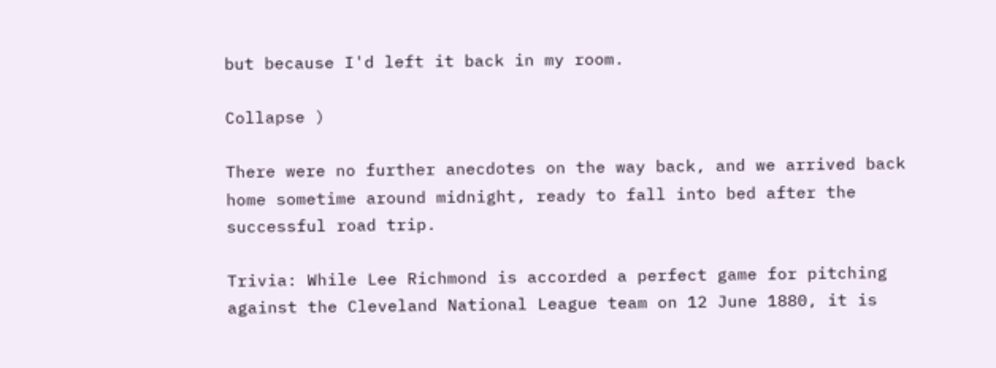but because I'd left it back in my room.

Collapse )

There were no further anecdotes on the way back, and we arrived back home sometime around midnight, ready to fall into bed after the successful road trip.

Trivia: While Lee Richmond is accorded a perfect game for pitching against the Cleveland National League team on 12 June 1880, it is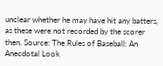unclear whether he may have hit any batters, as these were not recorded by the scorer then. Source: The Rules of Baseball: An Anecdotal Look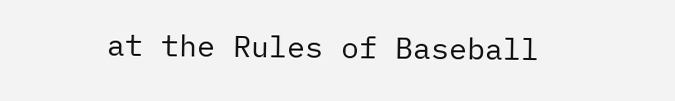at the Rules of Baseball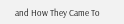and How They Came To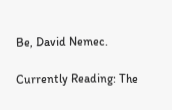Be, David Nemec.

Currently Reading: The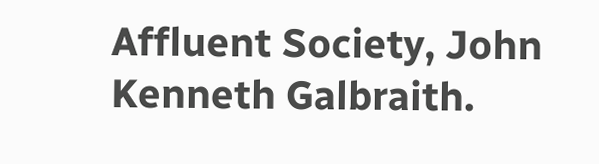Affluent Society, John Kenneth Galbraith.